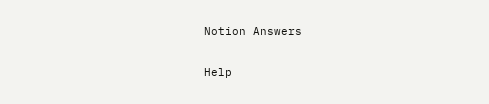Notion Answers

Help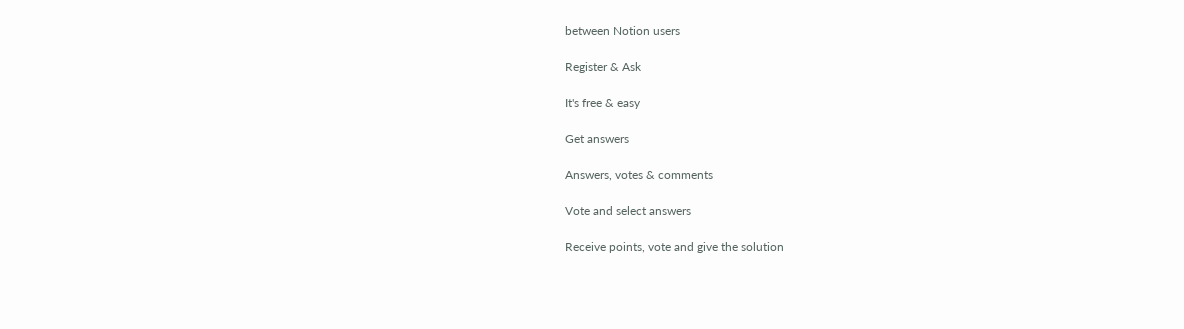between Notion users

Register & Ask

It's free & easy

Get answers

Answers, votes & comments

Vote and select answers

Receive points, vote and give the solution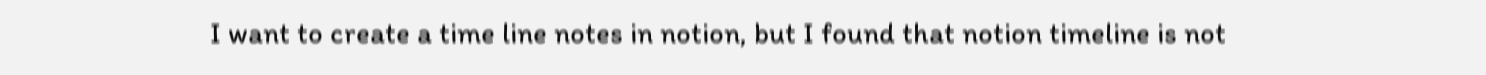I want to create a time line notes in notion, but I found that notion timeline is not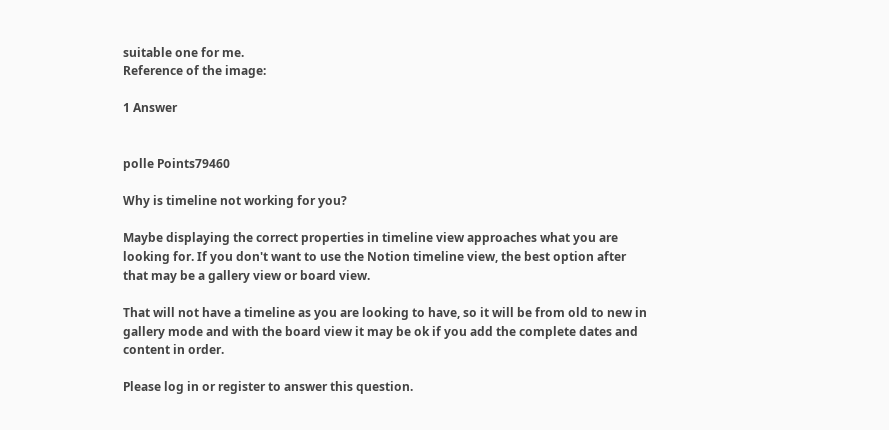suitable one for me.
Reference of the image:

1 Answer


polle Points79460

Why is timeline not working for you?

Maybe displaying the correct properties in timeline view approaches what you are looking for. If you don't want to use the Notion timeline view, the best option after that may be a gallery view or board view.

That will not have a timeline as you are looking to have, so it will be from old to new in gallery mode and with the board view it may be ok if you add the complete dates and content in order.

Please log in or register to answer this question.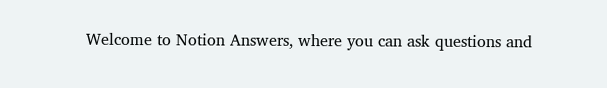Welcome to Notion Answers, where you can ask questions and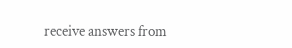receive answers from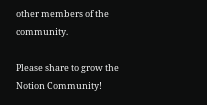other members of the community.

Please share to grow the Notion Community!